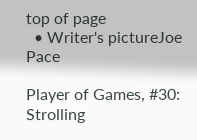top of page
  • Writer's pictureJoe Pace

Player of Games, #30: Strolling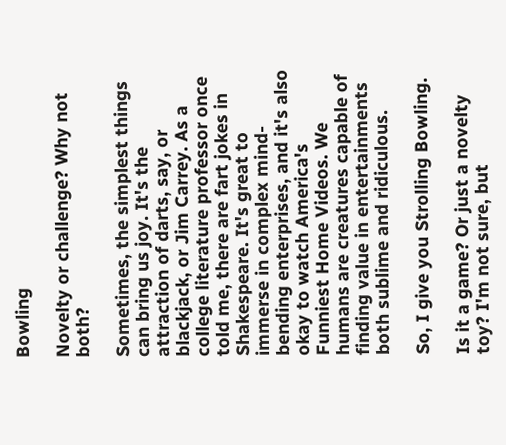Bowling

Novelty or challenge? Why not both?

Sometimes, the simplest things can bring us joy. It's the attraction of darts, say, or blackjack, or Jim Carrey. As a college literature professor once told me, there are fart jokes in Shakespeare. It's great to immerse in complex mind-bending enterprises, and it's also okay to watch America's Funniest Home Videos. We humans are creatures capable of finding value in entertainments both sublime and ridiculous.

So, I give you Strolling Bowling.

Is it a game? Or just a novelty toy? I'm not sure, but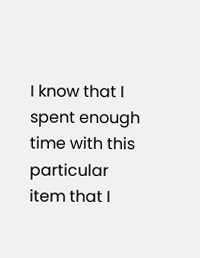I know that I spent enough time with this particular item that I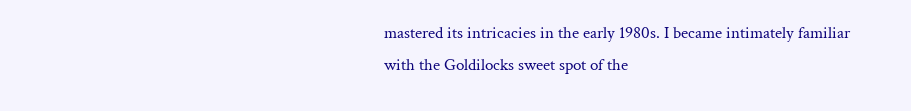mastered its intricacies in the early 1980s. I became intimately familiar with the Goldilocks sweet spot of the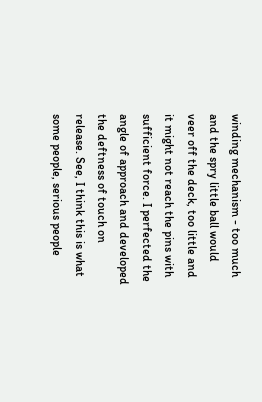winding mechanism - too much and the spry little ball would veer off the deck, too little and it might not reach the pins with sufficient force. I perfected the angle of approach and developed the deftness of touch on release. See, I think this is what some people, serious people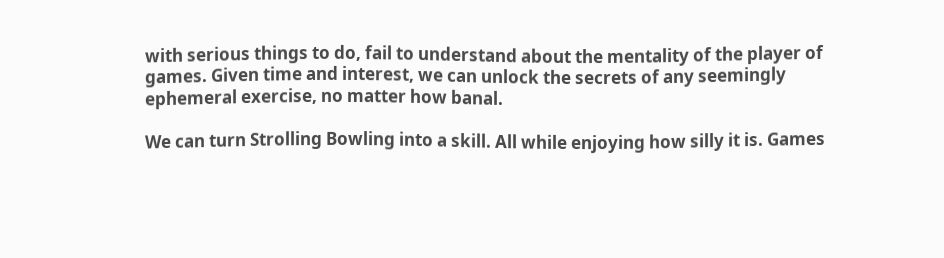with serious things to do, fail to understand about the mentality of the player of games. Given time and interest, we can unlock the secrets of any seemingly ephemeral exercise, no matter how banal.

We can turn Strolling Bowling into a skill. All while enjoying how silly it is. Games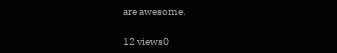are awesome.

12 views0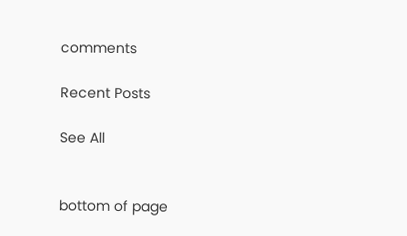comments

Recent Posts

See All


bottom of page